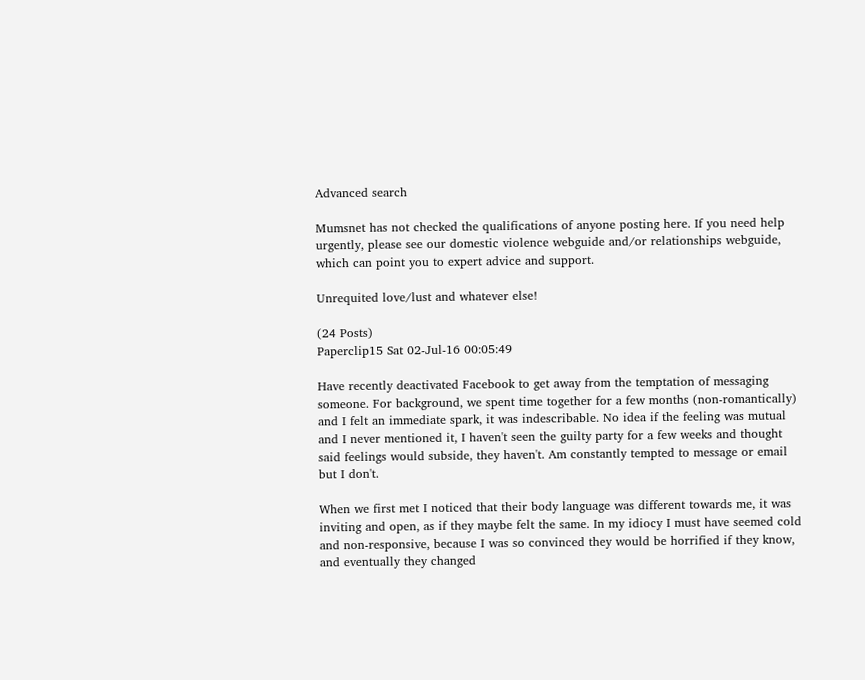Advanced search

Mumsnet has not checked the qualifications of anyone posting here. If you need help urgently, please see our domestic violence webguide and/or relationships webguide, which can point you to expert advice and support.

Unrequited love/lust and whatever else!

(24 Posts)
Paperclip15 Sat 02-Jul-16 00:05:49

Have recently deactivated Facebook to get away from the temptation of messaging someone. For background, we spent time together for a few months (non-romantically) and I felt an immediate spark, it was indescribable. No idea if the feeling was mutual and I never mentioned it, I haven't seen the guilty party for a few weeks and thought said feelings would subside, they haven't. Am constantly tempted to message or email but I don't.

When we first met I noticed that their body language was different towards me, it was inviting and open, as if they maybe felt the same. In my idiocy I must have seemed cold and non-responsive, because I was so convinced they would be horrified if they know, and eventually they changed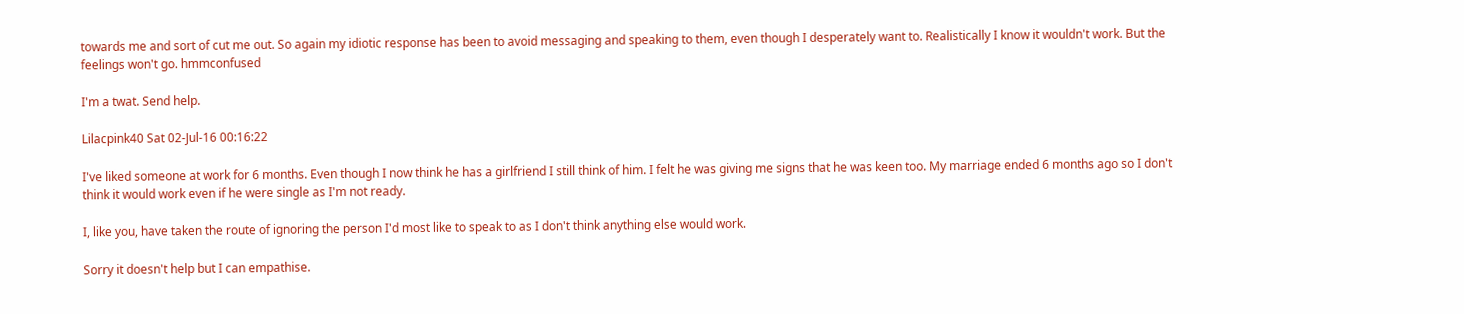towards me and sort of cut me out. So again my idiotic response has been to avoid messaging and speaking to them, even though I desperately want to. Realistically I know it wouldn't work. But the feelings won't go. hmmconfused

I'm a twat. Send help.

Lilacpink40 Sat 02-Jul-16 00:16:22

I've liked someone at work for 6 months. Even though I now think he has a girlfriend I still think of him. I felt he was giving me signs that he was keen too. My marriage ended 6 months ago so I don't think it would work even if he were single as I'm not ready.

I, like you, have taken the route of ignoring the person I'd most like to speak to as I don't think anything else would work.

Sorry it doesn't help but I can empathise.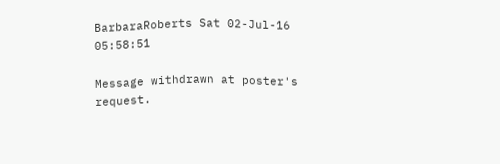BarbaraRoberts Sat 02-Jul-16 05:58:51

Message withdrawn at poster's request.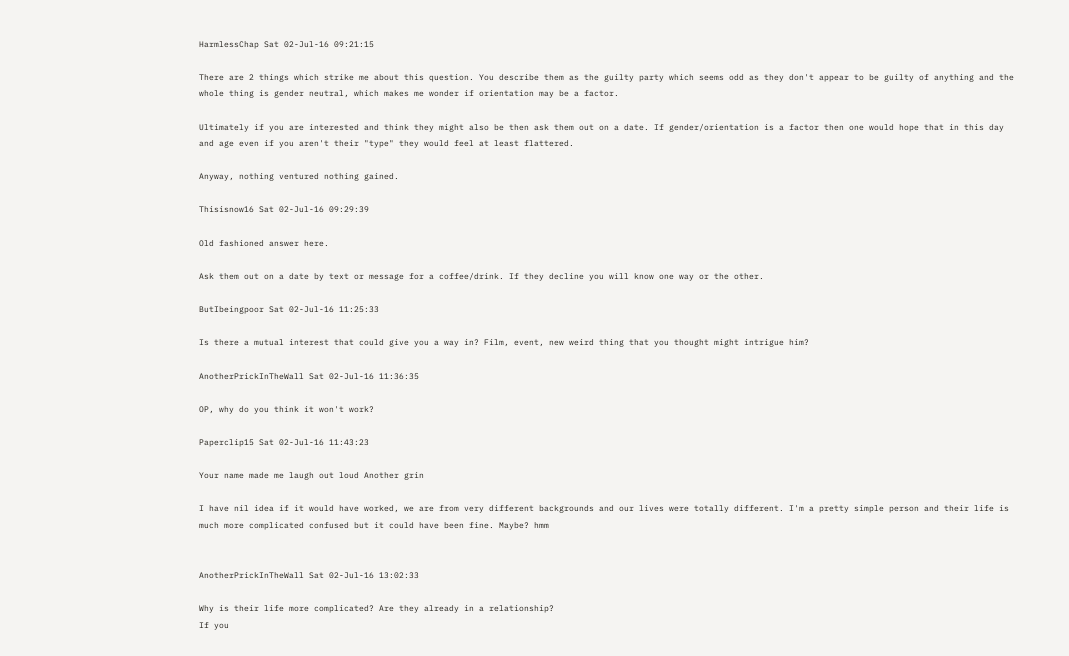HarmlessChap Sat 02-Jul-16 09:21:15

There are 2 things which strike me about this question. You describe them as the guilty party which seems odd as they don't appear to be guilty of anything and the whole thing is gender neutral, which makes me wonder if orientation may be a factor.

Ultimately if you are interested and think they might also be then ask them out on a date. If gender/orientation is a factor then one would hope that in this day and age even if you aren't their "type" they would feel at least flattered.

Anyway, nothing ventured nothing gained.

Thisisnow16 Sat 02-Jul-16 09:29:39

Old fashioned answer here.

Ask them out on a date by text or message for a coffee/drink. If they decline you will know one way or the other.

ButIbeingpoor Sat 02-Jul-16 11:25:33

Is there a mutual interest that could give you a way in? Film, event, new weird thing that you thought might intrigue him?

AnotherPrickInTheWall Sat 02-Jul-16 11:36:35

OP, why do you think it won't work?

Paperclip15 Sat 02-Jul-16 11:43:23

Your name made me laugh out loud Another grin

I have nil idea if it would have worked, we are from very different backgrounds and our lives were totally different. I'm a pretty simple person and their life is much more complicated confused but it could have been fine. Maybe? hmm


AnotherPrickInTheWall Sat 02-Jul-16 13:02:33

Why is their life more complicated? Are they already in a relationship?
If you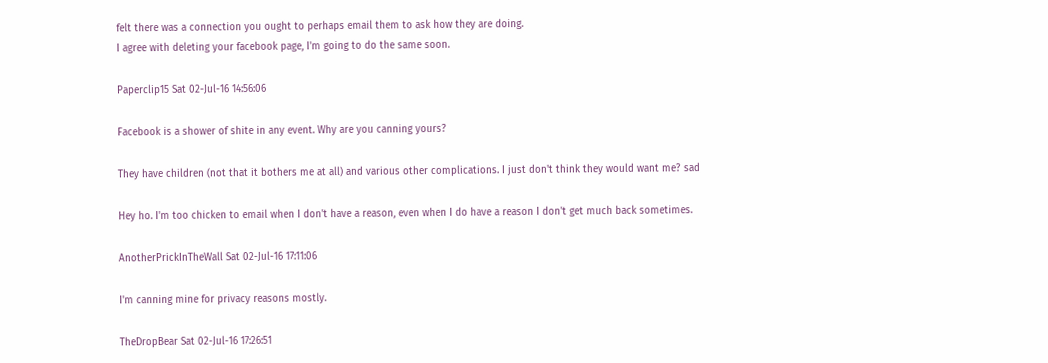felt there was a connection you ought to perhaps email them to ask how they are doing.
I agree with deleting your facebook page, I'm going to do the same soon.

Paperclip15 Sat 02-Jul-16 14:56:06

Facebook is a shower of shite in any event. Why are you canning yours?

They have children (not that it bothers me at all) and various other complications. I just don't think they would want me? sad

Hey ho. I'm too chicken to email when I don't have a reason, even when I do have a reason I don't get much back sometimes.

AnotherPrickInTheWall Sat 02-Jul-16 17:11:06

I'm canning mine for privacy reasons mostly.

TheDropBear Sat 02-Jul-16 17:26:51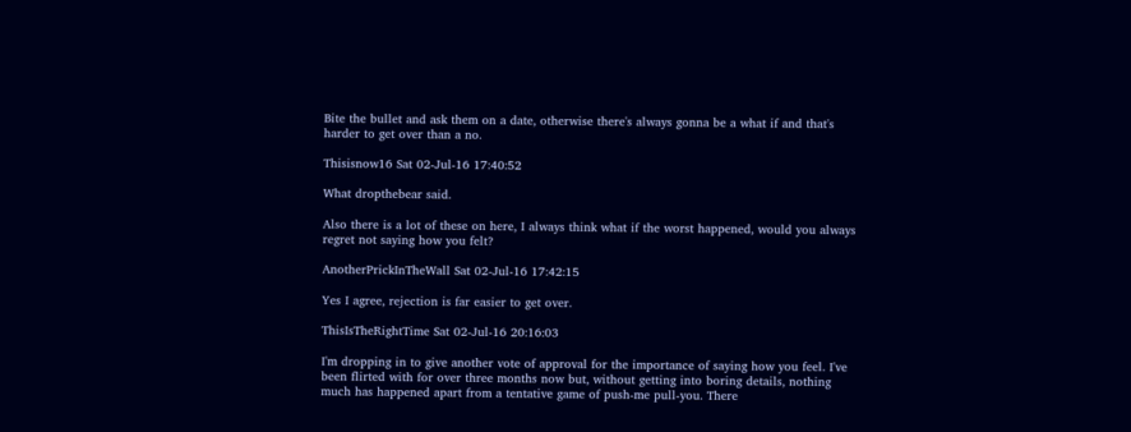Bite the bullet and ask them on a date, otherwise there's always gonna be a what if and that's harder to get over than a no.

Thisisnow16 Sat 02-Jul-16 17:40:52

What dropthebear said.

Also there is a lot of these on here, I always think what if the worst happened, would you always regret not saying how you felt?

AnotherPrickInTheWall Sat 02-Jul-16 17:42:15

Yes I agree, rejection is far easier to get over.

ThisIsTheRightTime Sat 02-Jul-16 20:16:03

I'm dropping in to give another vote of approval for the importance of saying how you feel. I've been flirted with for over three months now but, without getting into boring details, nothing much has happened apart from a tentative game of push-me pull-you. There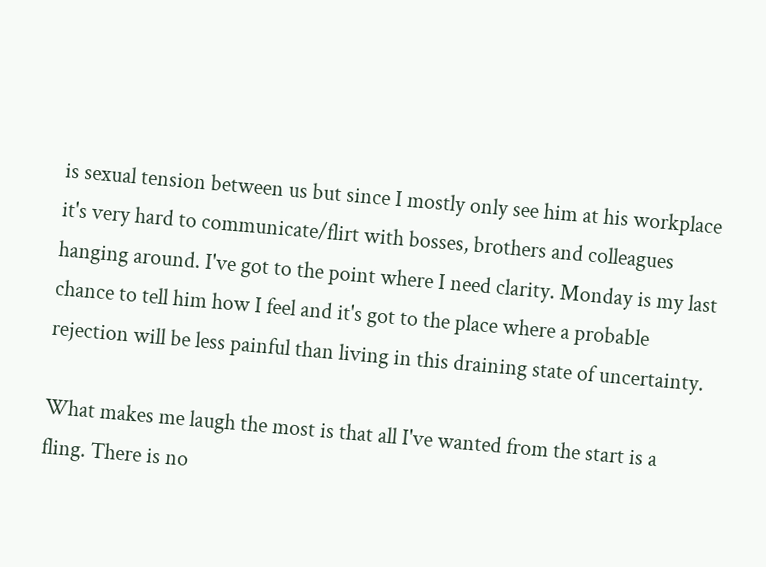is sexual tension between us but since I mostly only see him at his workplace it's very hard to communicate/flirt with bosses, brothers and colleagues hanging around. I've got to the point where I need clarity. Monday is my last chance to tell him how I feel and it's got to the place where a probable rejection will be less painful than living in this draining state of uncertainty.

What makes me laugh the most is that all I've wanted from the start is a fling. There is no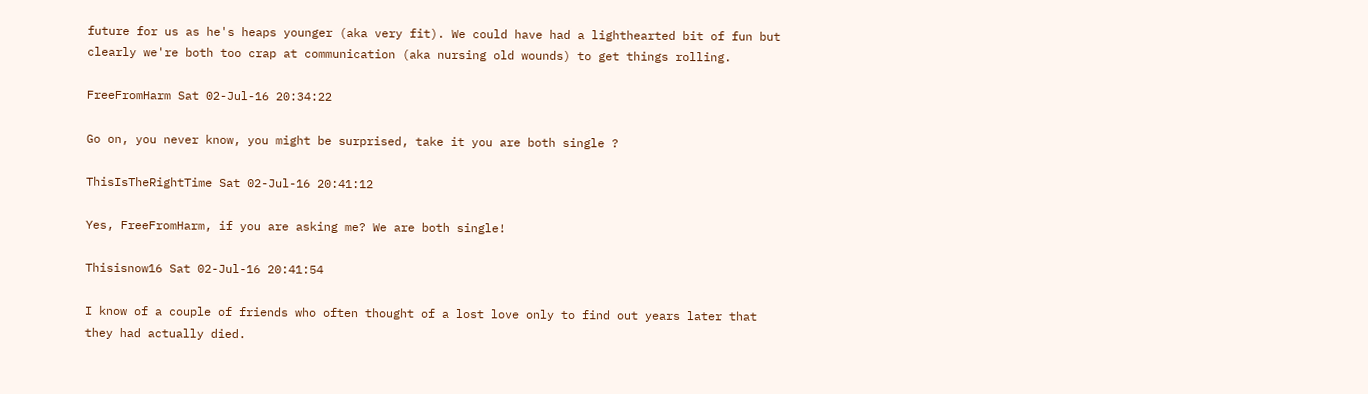future for us as he's heaps younger (aka very fit). We could have had a lighthearted bit of fun but clearly we're both too crap at communication (aka nursing old wounds) to get things rolling.

FreeFromHarm Sat 02-Jul-16 20:34:22

Go on, you never know, you might be surprised, take it you are both single ?

ThisIsTheRightTime Sat 02-Jul-16 20:41:12

Yes, FreeFromHarm, if you are asking me? We are both single!

Thisisnow16 Sat 02-Jul-16 20:41:54

I know of a couple of friends who often thought of a lost love only to find out years later that they had actually died.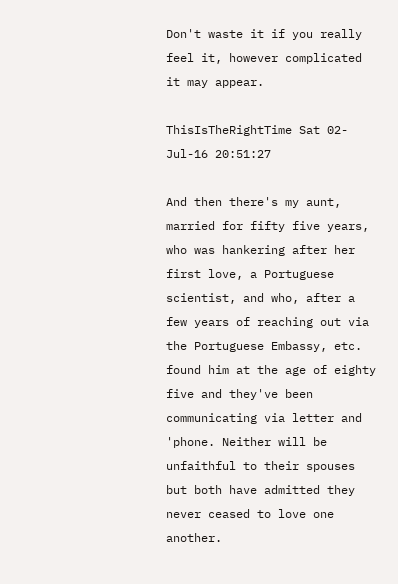Don't waste it if you really feel it, however complicated it may appear.

ThisIsTheRightTime Sat 02-Jul-16 20:51:27

And then there's my aunt, married for fifty five years, who was hankering after her first love, a Portuguese scientist, and who, after a few years of reaching out via the Portuguese Embassy, etc. found him at the age of eighty five and they've been communicating via letter and 'phone. Neither will be unfaithful to their spouses but both have admitted they never ceased to love one another.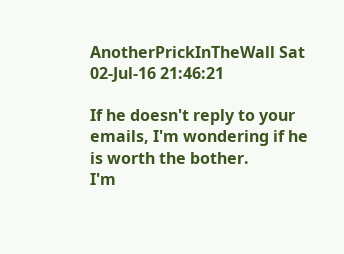AnotherPrickInTheWall Sat 02-Jul-16 21:46:21

If he doesn't reply to your emails, I'm wondering if he is worth the bother.
I'm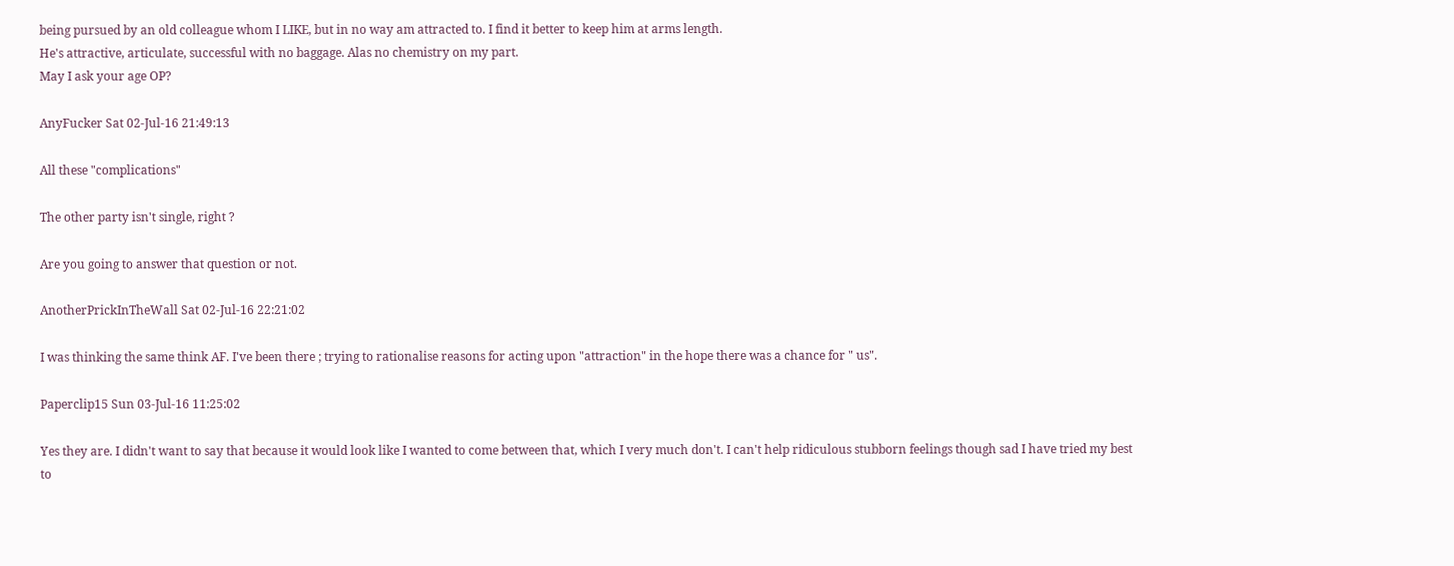being pursued by an old colleague whom I LIKE, but in no way am attracted to. I find it better to keep him at arms length.
He's attractive, articulate, successful with no baggage. Alas no chemistry on my part.
May I ask your age OP?

AnyFucker Sat 02-Jul-16 21:49:13

All these "complications"

The other party isn't single, right ?

Are you going to answer that question or not.

AnotherPrickInTheWall Sat 02-Jul-16 22:21:02

I was thinking the same think AF. I've been there ; trying to rationalise reasons for acting upon "attraction" in the hope there was a chance for " us".

Paperclip15 Sun 03-Jul-16 11:25:02

Yes they are. I didn't want to say that because it would look like I wanted to come between that, which I very much don't. I can't help ridiculous stubborn feelings though sad I have tried my best to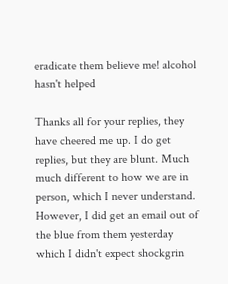eradicate them believe me! alcohol hasn't helped

Thanks all for your replies, they have cheered me up. I do get replies, but they are blunt. Much much different to how we are in person, which I never understand. However, I did get an email out of the blue from them yesterday which I didn't expect shockgrin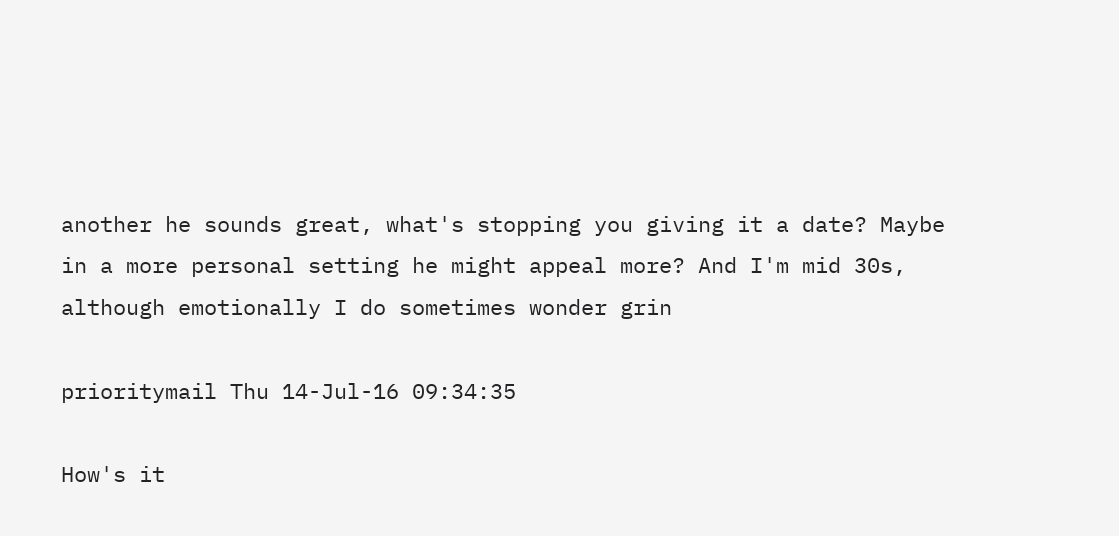another he sounds great, what's stopping you giving it a date? Maybe in a more personal setting he might appeal more? And I'm mid 30s, although emotionally I do sometimes wonder grin

prioritymail Thu 14-Jul-16 09:34:35

How's it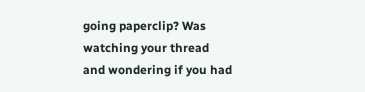going paperclip? Was watching your thread and wondering if you had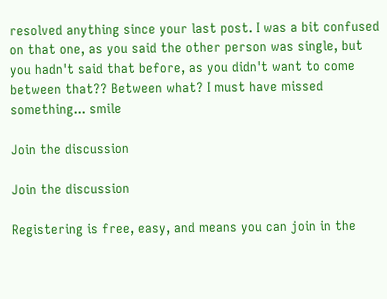resolved anything since your last post. I was a bit confused on that one, as you said the other person was single, but you hadn't said that before, as you didn't want to come between that?? Between what? I must have missed something... smile

Join the discussion

Join the discussion

Registering is free, easy, and means you can join in the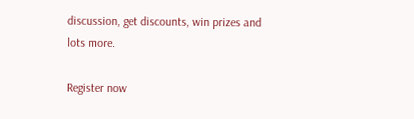discussion, get discounts, win prizes and lots more.

Register now